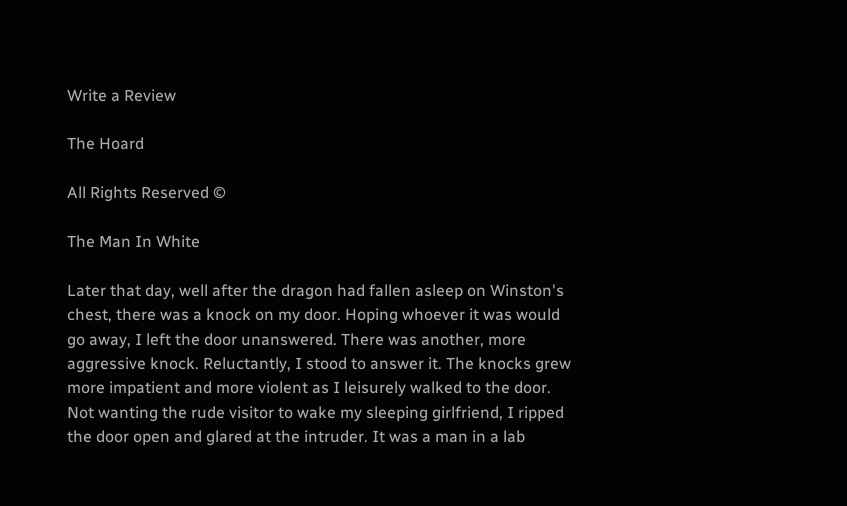Write a Review

The Hoard

All Rights Reserved ©

The Man In White

Later that day, well after the dragon had fallen asleep on Winston's chest, there was a knock on my door. Hoping whoever it was would go away, I left the door unanswered. There was another, more aggressive knock. Reluctantly, I stood to answer it. The knocks grew more impatient and more violent as I leisurely walked to the door. Not wanting the rude visitor to wake my sleeping girlfriend, I ripped the door open and glared at the intruder. It was a man in a lab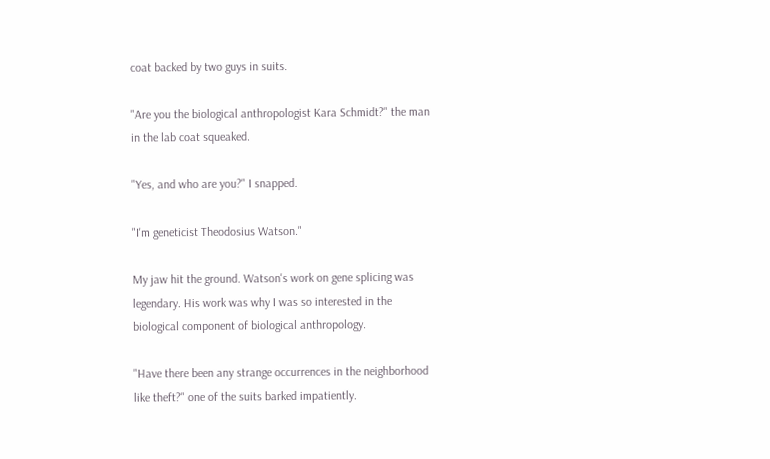coat backed by two guys in suits.

"Are you the biological anthropologist Kara Schmidt?" the man in the lab coat squeaked.

"Yes, and who are you?" I snapped.

"I'm geneticist Theodosius Watson."

My jaw hit the ground. Watson's work on gene splicing was legendary. His work was why I was so interested in the biological component of biological anthropology.

"Have there been any strange occurrences in the neighborhood like theft?" one of the suits barked impatiently.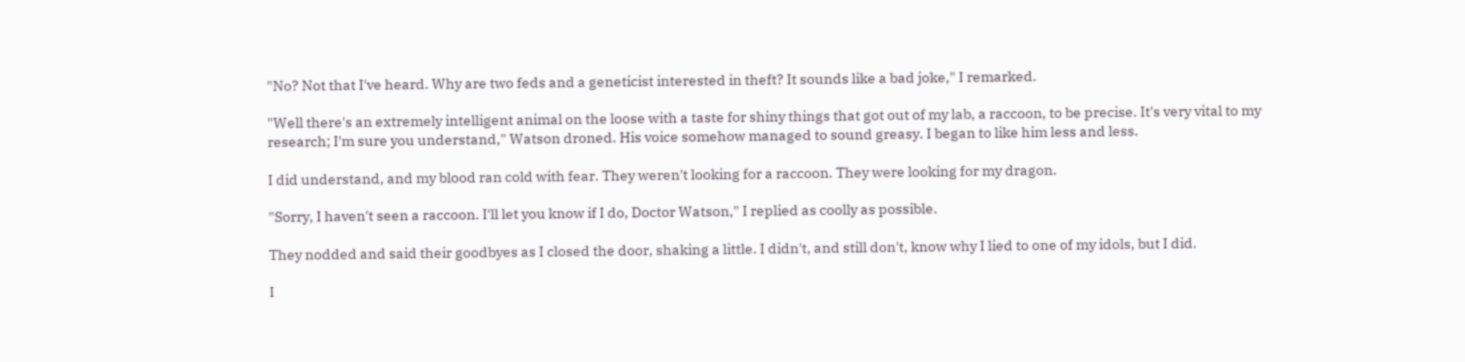"No? Not that I've heard. Why are two feds and a geneticist interested in theft? It sounds like a bad joke," I remarked.

"Well there's an extremely intelligent animal on the loose with a taste for shiny things that got out of my lab, a raccoon, to be precise. It's very vital to my research; I'm sure you understand," Watson droned. His voice somehow managed to sound greasy. I began to like him less and less.

I did understand, and my blood ran cold with fear. They weren't looking for a raccoon. They were looking for my dragon.

"Sorry, I haven't seen a raccoon. I'll let you know if I do, Doctor Watson," I replied as coolly as possible.

They nodded and said their goodbyes as I closed the door, shaking a little. I didn't, and still don't, know why I lied to one of my idols, but I did.

I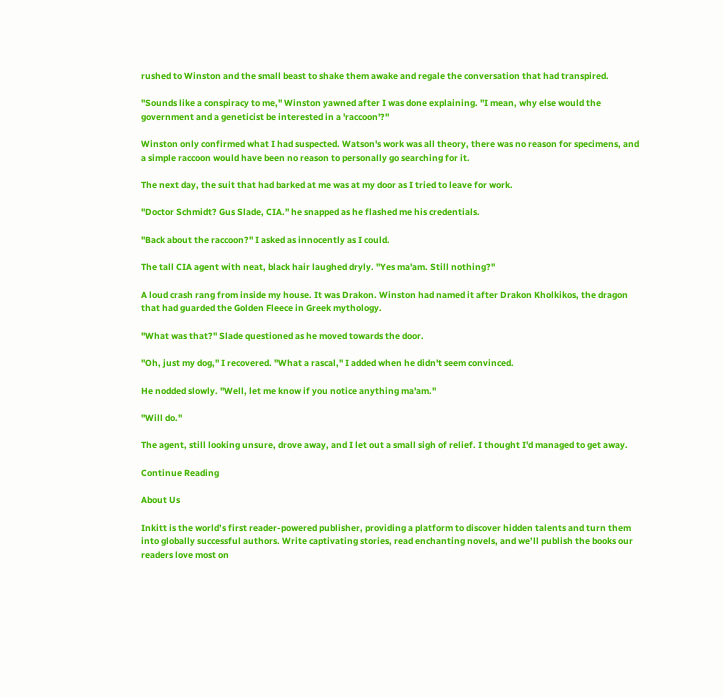rushed to Winston and the small beast to shake them awake and regale the conversation that had transpired.

"Sounds like a conspiracy to me," Winston yawned after I was done explaining. "I mean, why else would the government and a geneticist be interested in a 'raccoon'?"

Winston only confirmed what I had suspected. Watson's work was all theory, there was no reason for specimens, and a simple raccoon would have been no reason to personally go searching for it.

The next day, the suit that had barked at me was at my door as I tried to leave for work.

"Doctor Schmidt? Gus Slade, CIA." he snapped as he flashed me his credentials.

"Back about the raccoon?" I asked as innocently as I could.

The tall CIA agent with neat, black hair laughed dryly. "Yes ma'am. Still nothing?"

A loud crash rang from inside my house. It was Drakon. Winston had named it after Drakon Kholkikos, the dragon that had guarded the Golden Fleece in Greek mythology.

"What was that?" Slade questioned as he moved towards the door.

"Oh, just my dog," I recovered. "What a rascal," I added when he didn't seem convinced.

He nodded slowly. "Well, let me know if you notice anything ma'am."

"Will do."

The agent, still looking unsure, drove away, and I let out a small sigh of relief. I thought I'd managed to get away.

Continue Reading

About Us

Inkitt is the world’s first reader-powered publisher, providing a platform to discover hidden talents and turn them into globally successful authors. Write captivating stories, read enchanting novels, and we’ll publish the books our readers love most on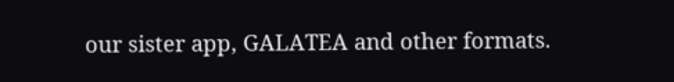our sister app, GALATEA and other formats.